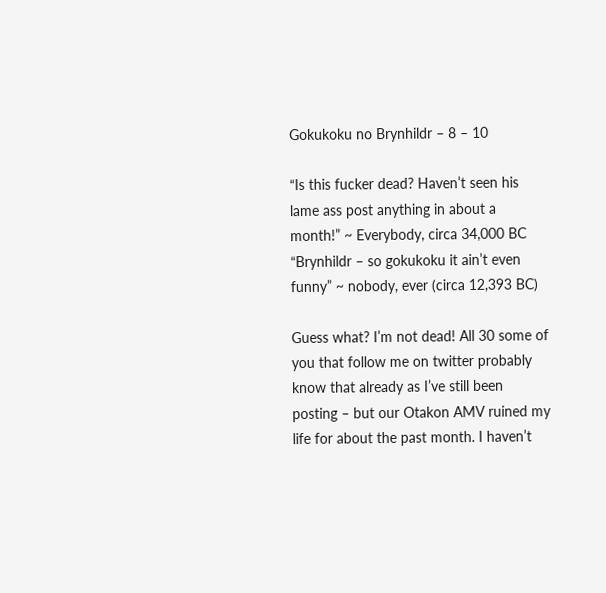Gokukoku no Brynhildr – 8 – 10

“Is this fucker dead? Haven’t seen his lame ass post anything in about a month!” ~ Everybody, circa 34,000 BC
“Brynhildr – so gokukoku it ain’t even funny” ~ nobody, ever (circa 12,393 BC)

Guess what? I’m not dead! All 30 some of you that follow me on twitter probably know that already as I’ve still been posting – but our Otakon AMV ruined my life for about the past month. I haven’t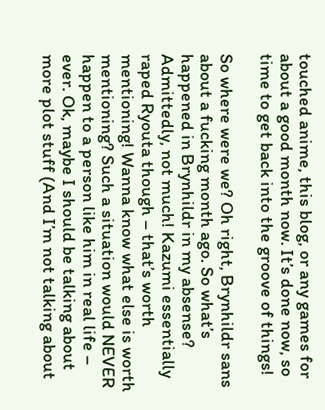touched anime, this blog, or any games for about a good month now. It’s done now, so time to get back into the groove of things!

So where were we? Oh right, Brynhildr sans about a fucking month ago. So what’s happened in Brynhildr in my absense? Admittedly, not much! Kazumi essentially raped Ryouta though – that’s worth mentioning! Wanna know what else is worth mentioning? Such a situation would NEVER happen to a person like him in real life – ever. Ok, maybe I should be talking about more plot stuff (And I’m not talking about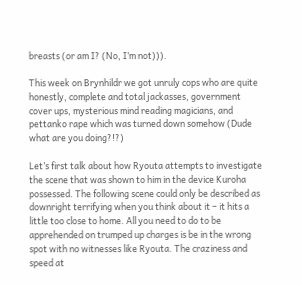breasts (or am I? (No, I’m not))).

This week on Brynhildr we got unruly cops who are quite honestly, complete and total jackasses, government cover ups, mysterious mind reading magicians, and pettanko rape which was turned down somehow (Dude what are you doing?!?)

Let’s first talk about how Ryouta attempts to investigate the scene that was shown to him in the device Kuroha possessed. The following scene could only be described as downright terrifying when you think about it – it hits a little too close to home. All you need to do to be apprehended on trumped up charges is be in the wrong spot with no witnesses like Ryouta. The craziness and speed at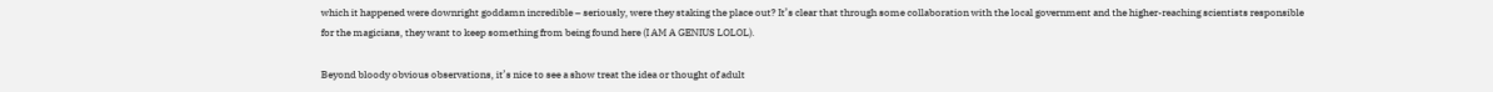which it happened were downright goddamn incredible – seriously, were they staking the place out? It’s clear that through some collaboration with the local government and the higher-reaching scientists responsible for the magicians, they want to keep something from being found here (I AM A GENIUS LOLOL).

Beyond bloody obvious observations, it’s nice to see a show treat the idea or thought of adult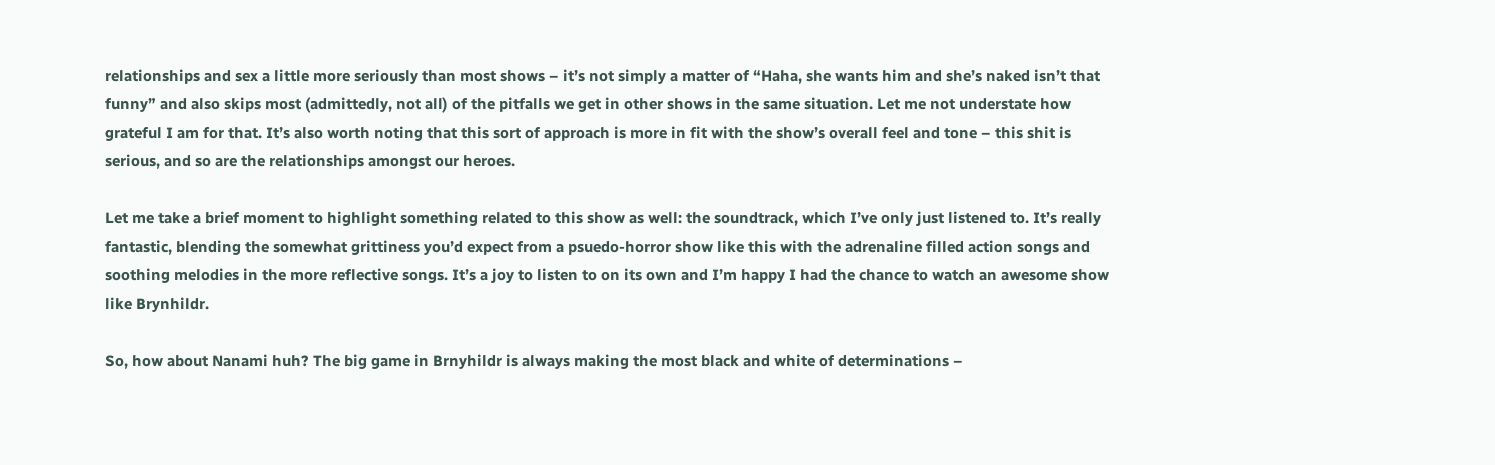relationships and sex a little more seriously than most shows – it’s not simply a matter of “Haha, she wants him and she’s naked isn’t that funny” and also skips most (admittedly, not all) of the pitfalls we get in other shows in the same situation. Let me not understate how grateful I am for that. It’s also worth noting that this sort of approach is more in fit with the show’s overall feel and tone – this shit is serious, and so are the relationships amongst our heroes.

Let me take a brief moment to highlight something related to this show as well: the soundtrack, which I’ve only just listened to. It’s really fantastic, blending the somewhat grittiness you’d expect from a psuedo-horror show like this with the adrenaline filled action songs and soothing melodies in the more reflective songs. It’s a joy to listen to on its own and I’m happy I had the chance to watch an awesome show like Brynhildr.

So, how about Nanami huh? The big game in Brnyhildr is always making the most black and white of determinations –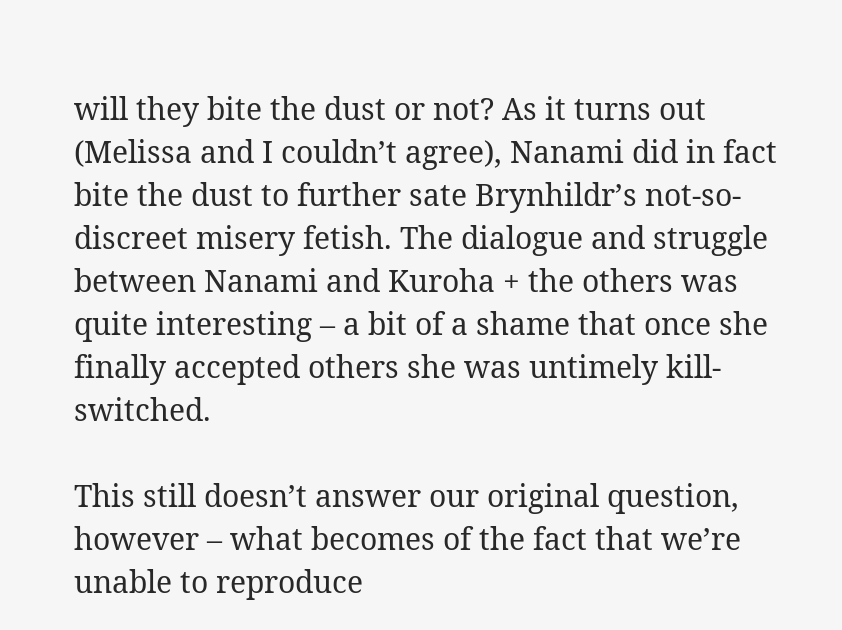will they bite the dust or not? As it turns out (Melissa and I couldn’t agree), Nanami did in fact bite the dust to further sate Brynhildr’s not-so-discreet misery fetish. The dialogue and struggle between Nanami and Kuroha + the others was quite interesting – a bit of a shame that once she finally accepted others she was untimely kill-switched.

This still doesn’t answer our original question, however – what becomes of the fact that we’re unable to reproduce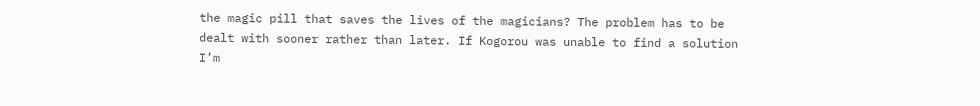the magic pill that saves the lives of the magicians? The problem has to be dealt with sooner rather than later. If Kogorou was unable to find a solution I’m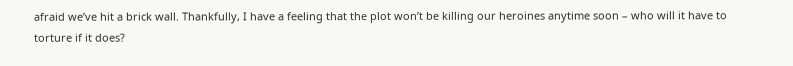afraid we’ve hit a brick wall. Thankfully, I have a feeling that the plot won’t be killing our heroines anytime soon – who will it have to torture if it does?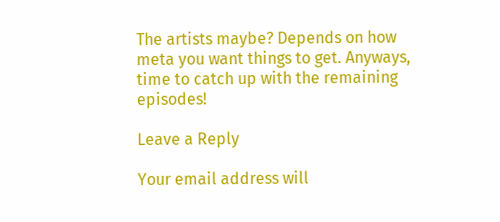The artists maybe? Depends on how meta you want things to get. Anyways, time to catch up with the remaining episodes!

Leave a Reply

Your email address will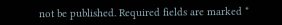not be published. Required fields are marked *